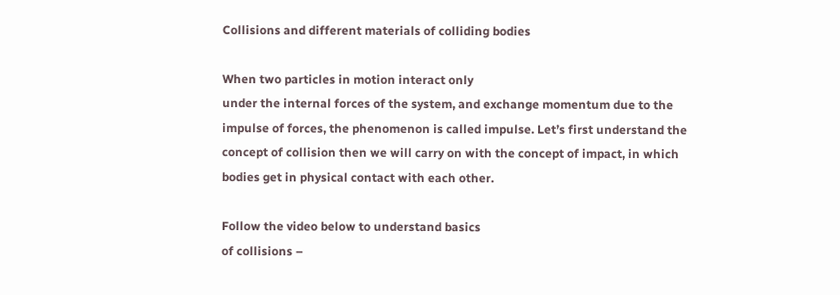Collisions and different materials of colliding bodies

When two particles in motion interact only
under the internal forces of the system, and exchange momentum due to the
impulse of forces, the phenomenon is called impulse. Let’s first understand the
concept of collision then we will carry on with the concept of impact, in which
bodies get in physical contact with each other.

Follow the video below to understand basics
of collisions –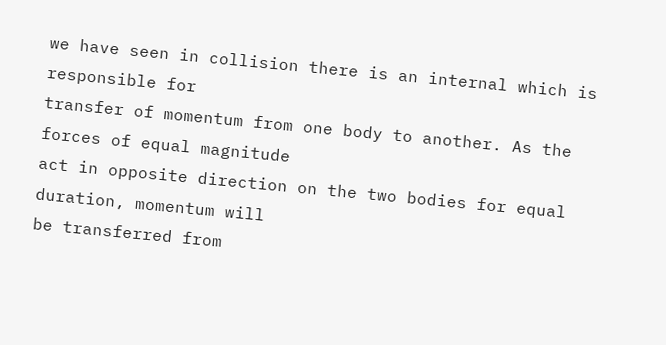we have seen in collision there is an internal which is responsible for
transfer of momentum from one body to another. As the forces of equal magnitude
act in opposite direction on the two bodies for equal duration, momentum will
be transferred from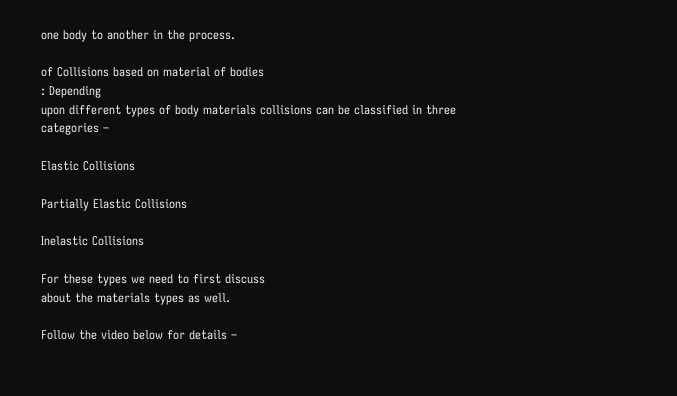one body to another in the process.

of Collisions based on material of bodies
: Depending
upon different types of body materials collisions can be classified in three
categories –

Elastic Collisions

Partially Elastic Collisions

Inelastic Collisions

For these types we need to first discuss
about the materials types as well.

Follow the video below for details –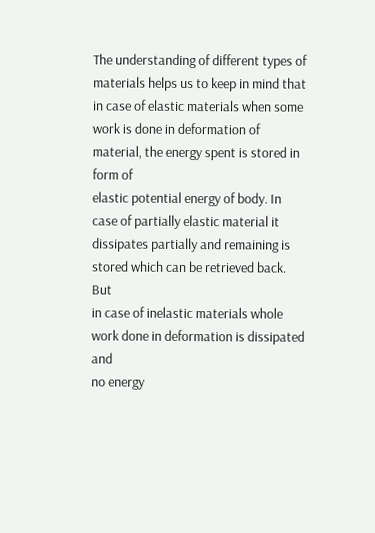The understanding of different types of
materials helps us to keep in mind that in case of elastic materials when some
work is done in deformation of material, the energy spent is stored in form of
elastic potential energy of body. In case of partially elastic material it
dissipates partially and remaining is stored which can be retrieved back. But
in case of inelastic materials whole work done in deformation is dissipated and
no energy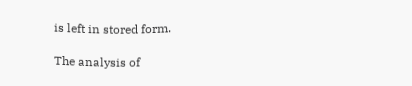is left in stored form.

The analysis of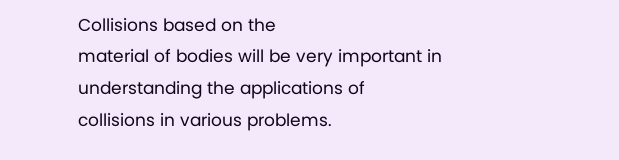Collisions based on the
material of bodies will be very important in understanding the applications of
collisions in various problems.